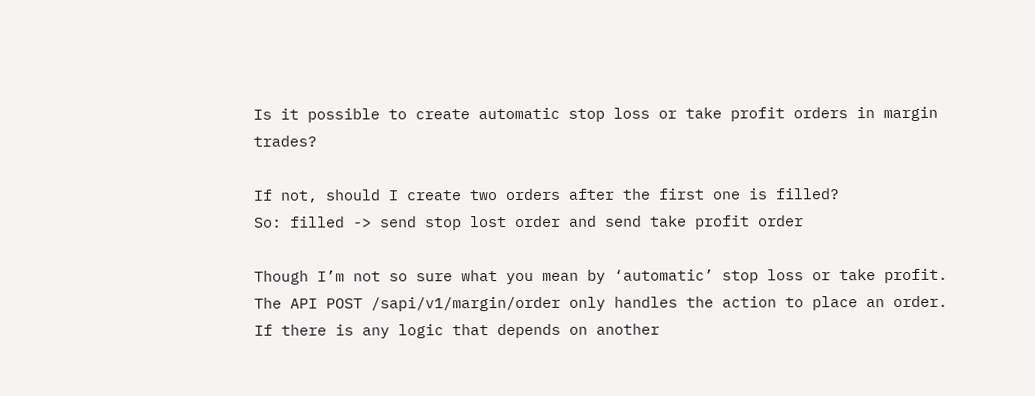Is it possible to create automatic stop loss or take profit orders in margin trades?

If not, should I create two orders after the first one is filled?
So: filled -> send stop lost order and send take profit order

Though I’m not so sure what you mean by ‘automatic’ stop loss or take profit. The API POST /sapi/v1/margin/order only handles the action to place an order. If there is any logic that depends on another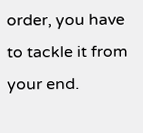order, you have to tackle it from your end.